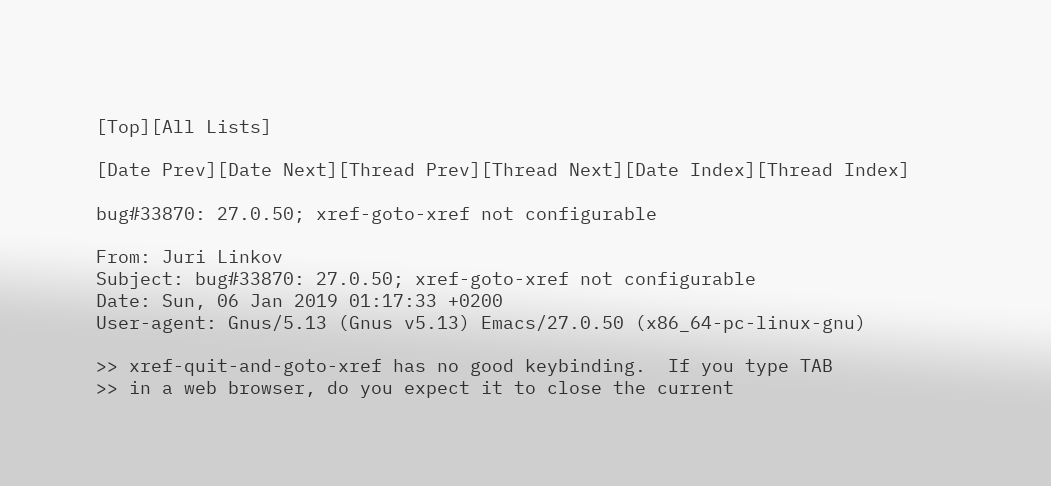[Top][All Lists]

[Date Prev][Date Next][Thread Prev][Thread Next][Date Index][Thread Index]

bug#33870: 27.0.50; xref-goto-xref not configurable

From: Juri Linkov
Subject: bug#33870: 27.0.50; xref-goto-xref not configurable
Date: Sun, 06 Jan 2019 01:17:33 +0200
User-agent: Gnus/5.13 (Gnus v5.13) Emacs/27.0.50 (x86_64-pc-linux-gnu)

>> xref-quit-and-goto-xref has no good keybinding.  If you type TAB
>> in a web browser, do you expect it to close the current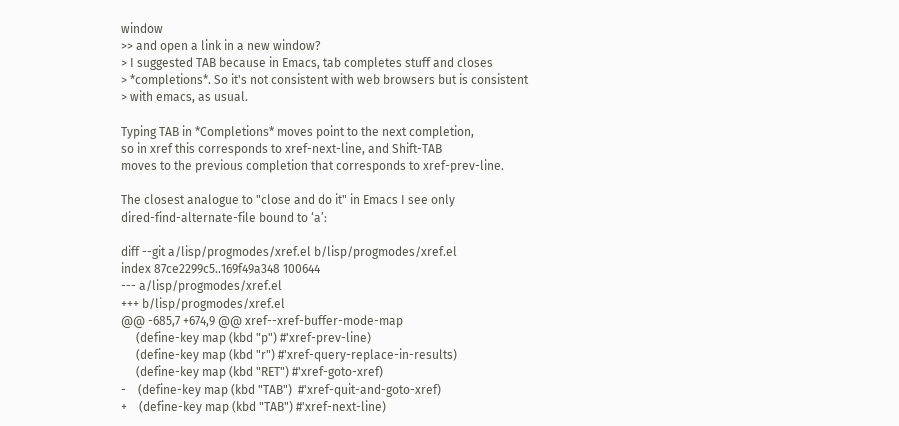window
>> and open a link in a new window?
> I suggested TAB because in Emacs, tab completes stuff and closes
> *completions*. So it's not consistent with web browsers but is consistent
> with emacs, as usual.

Typing TAB in *Completions* moves point to the next completion,
so in xref this corresponds to xref-next-line, and Shift-TAB
moves to the previous completion that corresponds to xref-prev-line.

The closest analogue to "close and do it" in Emacs I see only
dired-find-alternate-file bound to ‘a’:

diff --git a/lisp/progmodes/xref.el b/lisp/progmodes/xref.el
index 87ce2299c5..169f49a348 100644
--- a/lisp/progmodes/xref.el
+++ b/lisp/progmodes/xref.el
@@ -685,7 +674,9 @@ xref--xref-buffer-mode-map
     (define-key map (kbd "p") #'xref-prev-line)
     (define-key map (kbd "r") #'xref-query-replace-in-results)
     (define-key map (kbd "RET") #'xref-goto-xref)
-    (define-key map (kbd "TAB")  #'xref-quit-and-goto-xref)
+    (define-key map (kbd "TAB") #'xref-next-line)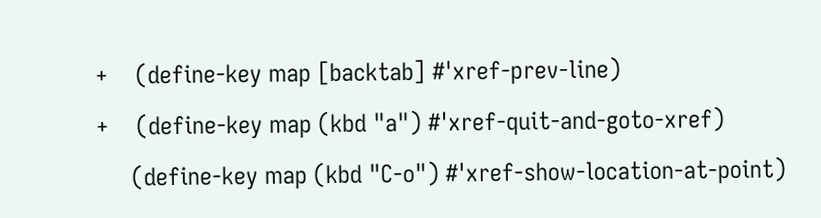+    (define-key map [backtab] #'xref-prev-line)
+    (define-key map (kbd "a") #'xref-quit-and-goto-xref)
     (define-key map (kbd "C-o") #'xref-show-location-at-point)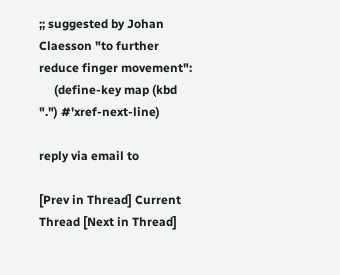;; suggested by Johan Claesson "to further reduce finger movement":
     (define-key map (kbd ".") #'xref-next-line)

reply via email to

[Prev in Thread] Current Thread [Next in Thread]